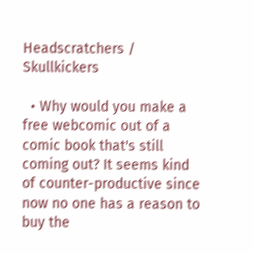Headscratchers / Skullkickers

  • Why would you make a free webcomic out of a comic book that's still coming out? It seems kind of counter-productive since now no one has a reason to buy the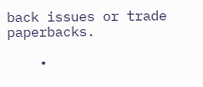back issues or trade paperbacks.

    •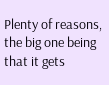Plenty of reasons, the big one being that it gets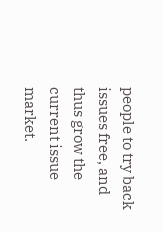people to try back issues free, and thus grow the current issue market.